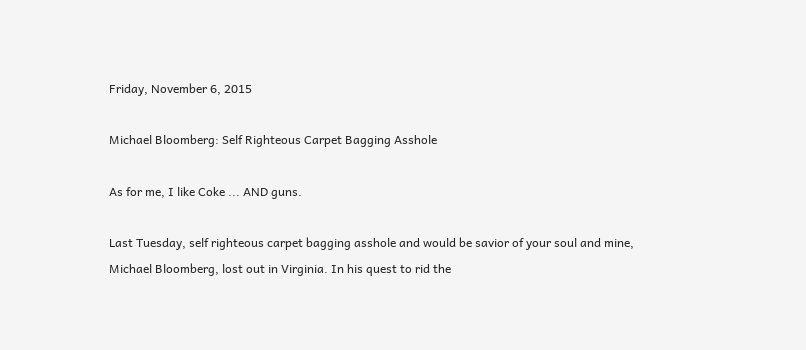Friday, November 6, 2015

Michael Bloomberg: Self Righteous Carpet Bagging Asshole

As for me, I like Coke ... AND guns.

Last Tuesday, self righteous carpet bagging asshole and would be savior of your soul and mine, Michael Bloomberg, lost out in Virginia. In his quest to rid the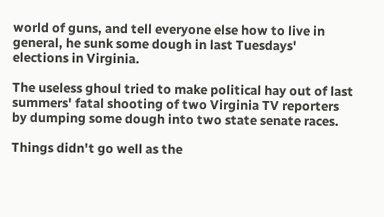world of guns, and tell everyone else how to live in general, he sunk some dough in last Tuesdays' elections in Virginia.

The useless ghoul tried to make political hay out of last summers' fatal shooting of two Virginia TV reporters by dumping some dough into two state senate races.

Things didn't go well as the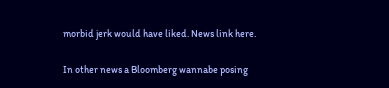morbid jerk would have liked. News link here.

In other news a Bloomberg wannabe posing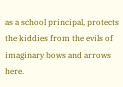as a school principal, protects the kiddies from the evils of imaginary bows and arrows here.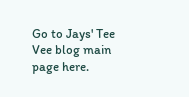Go to Jays' Tee Vee blog main page here.